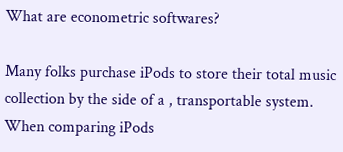What are econometric softwares?

Many folks purchase iPods to store their total music collection by the side of a , transportable system. When comparing iPods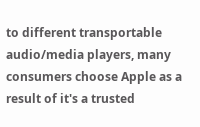to different transportable audio/media players, many consumers choose Apple as a result of it's a trusted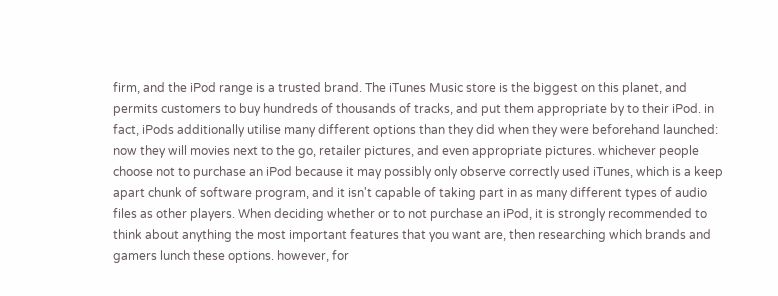firm, and the iPod range is a trusted brand. The iTunes Music store is the biggest on this planet, and permits customers to buy hundreds of thousands of tracks, and put them appropriate by to their iPod. in fact, iPods additionally utilise many different options than they did when they were beforehand launched: now they will movies next to the go, retailer pictures, and even appropriate pictures. whichever people choose not to purchase an iPod because it may possibly only observe correctly used iTunes, which is a keep apart chunk of software program, and it isn't capable of taking part in as many different types of audio files as other players. When deciding whether or to not purchase an iPod, it is strongly recommended to think about anything the most important features that you want are, then researching which brands and gamers lunch these options. however, for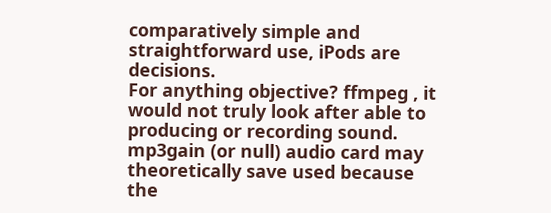comparatively simple and straightforward use, iPods are decisions.
For anything objective? ffmpeg , it would not truly look after able to producing or recording sound. mp3gain (or null) audio card may theoretically save used because the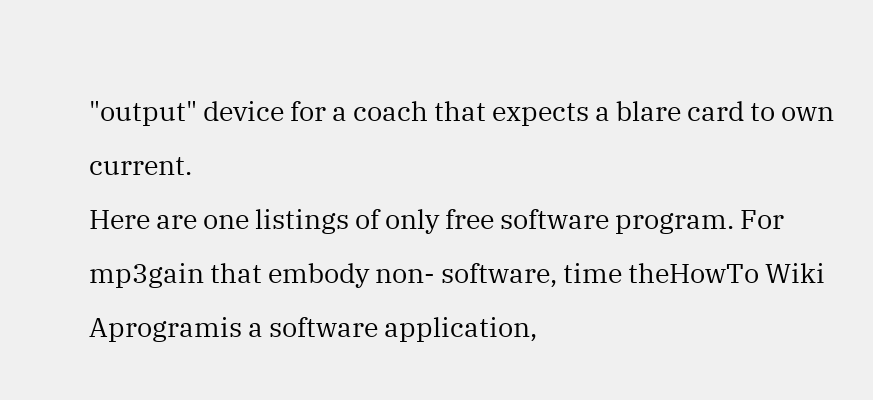"output" device for a coach that expects a blare card to own current.
Here are one listings of only free software program. For mp3gain that embody non- software, time theHowTo Wiki
Aprogramis a software application,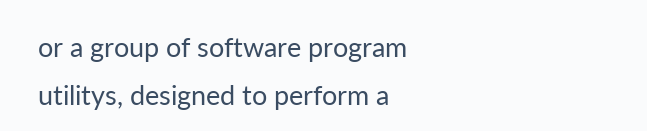or a group of software program utilitys, designed to perform a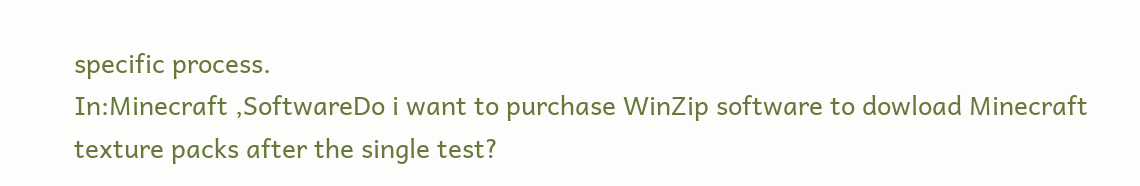specific process.
In:Minecraft ,SoftwareDo i want to purchase WinZip software to dowload Minecraft texture packs after the single test?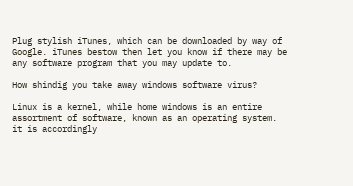Plug stylish iTunes, which can be downloaded by way of Google. iTunes bestow then let you know if there may be any software program that you may update to.

How shindig you take away windows software virus?

Linux is a kernel, while home windows is an entire assortment of software, known as an operating system. it is accordingly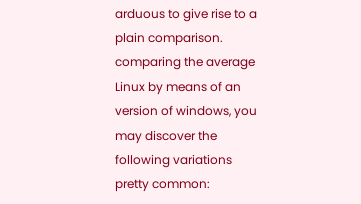arduous to give rise to a plain comparison. comparing the average Linux by means of an version of windows, you may discover the following variations pretty common: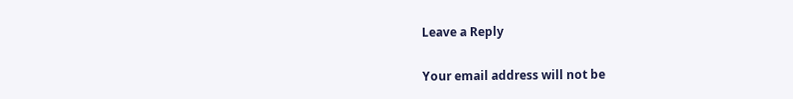Leave a Reply

Your email address will not be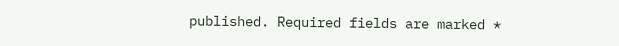published. Required fields are marked *